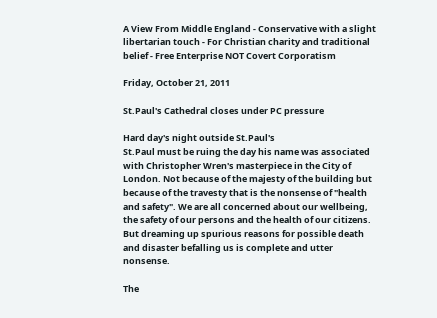A View From Middle England - Conservative with a slight libertarian touch - For Christian charity and traditional belief - Free Enterprise NOT Covert Corporatism

Friday, October 21, 2011

St.Paul's Cathedral closes under PC pressure

Hard day's night outside St.Paul's
St.Paul must be ruing the day his name was associated with Christopher Wren's masterpiece in the City of London. Not because of the majesty of the building but because of the travesty that is the nonsense of "health and safety". We are all concerned about our wellbeing, the safety of our persons and the health of our citizens. But dreaming up spurious reasons for possible death and disaster befalling us is complete and utter nonsense.

The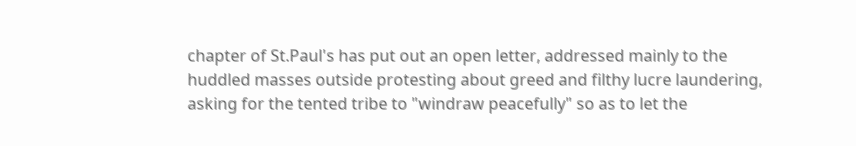chapter of St.Paul's has put out an open letter, addressed mainly to the huddled masses outside protesting about greed and filthy lucre laundering, asking for the tented tribe to "windraw peacefully" so as to let the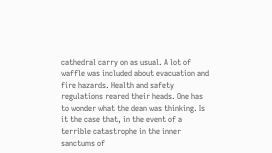cathedral carry on as usual. A lot of waffle was included about evacuation and fire hazards. Health and safety regulations reared their heads. One has to wonder what the dean was thinking. Is it the case that, in the event of a terrible catastrophe in the inner sanctums of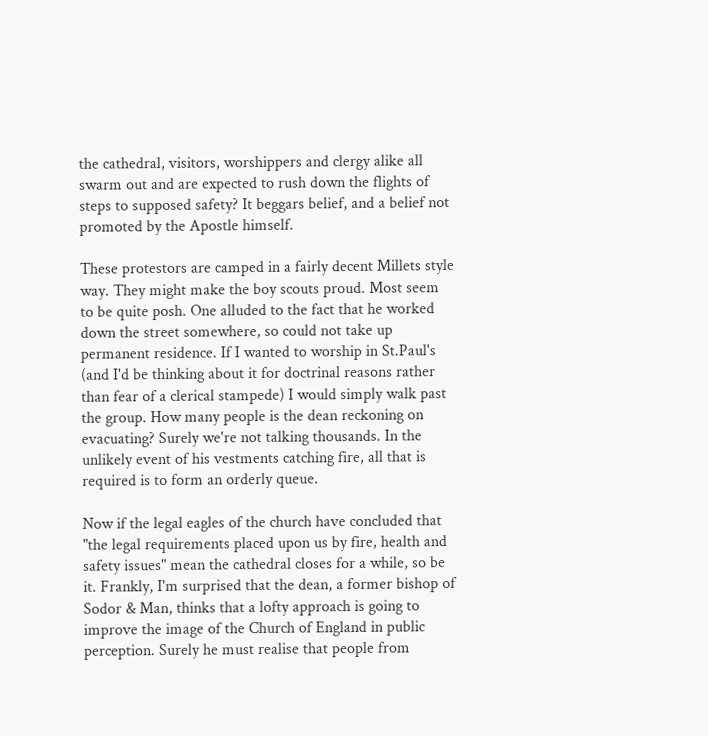the cathedral, visitors, worshippers and clergy alike all swarm out and are expected to rush down the flights of steps to supposed safety? It beggars belief, and a belief not promoted by the Apostle himself.

These protestors are camped in a fairly decent Millets style way. They might make the boy scouts proud. Most seem to be quite posh. One alluded to the fact that he worked down the street somewhere, so could not take up permanent residence. If I wanted to worship in St.Paul's (and I'd be thinking about it for doctrinal reasons rather than fear of a clerical stampede) I would simply walk past the group. How many people is the dean reckoning on evacuating? Surely we're not talking thousands. In the unlikely event of his vestments catching fire, all that is required is to form an orderly queue.

Now if the legal eagles of the church have concluded that "the legal requirements placed upon us by fire, health and safety issues" mean the cathedral closes for a while, so be it. Frankly, I'm surprised that the dean, a former bishop of Sodor & Man, thinks that a lofty approach is going to improve the image of the Church of England in public perception. Surely he must realise that people from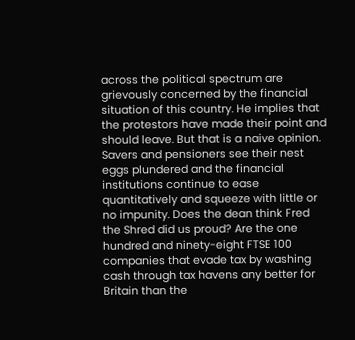across the political spectrum are grievously concerned by the financial situation of this country. He implies that the protestors have made their point and should leave. But that is a naive opinion. Savers and pensioners see their nest eggs plundered and the financial institutions continue to ease quantitatively and squeeze with little or no impunity. Does the dean think Fred the Shred did us proud? Are the one hundred and ninety-eight FTSE 100 companies that evade tax by washing cash through tax havens any better for Britain than the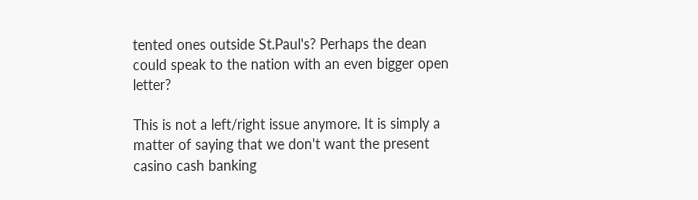tented ones outside St.Paul's? Perhaps the dean could speak to the nation with an even bigger open letter?

This is not a left/right issue anymore. It is simply a matter of saying that we don't want the present casino cash banking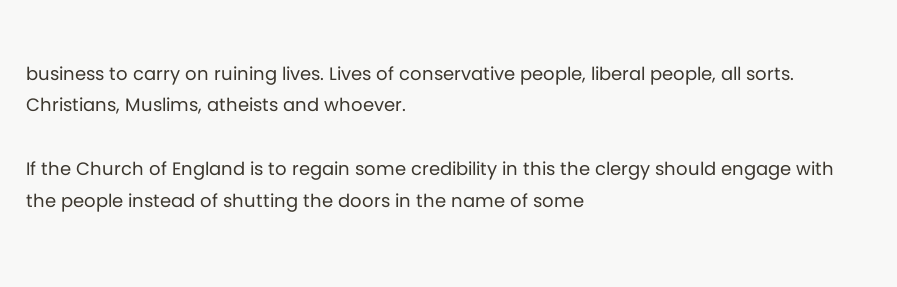business to carry on ruining lives. Lives of conservative people, liberal people, all sorts. Christians, Muslims, atheists and whoever.

If the Church of England is to regain some credibility in this the clergy should engage with the people instead of shutting the doors in the name of some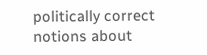politically correct notions about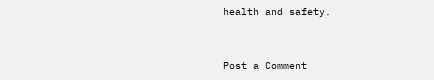health and safety.


Post a Comment